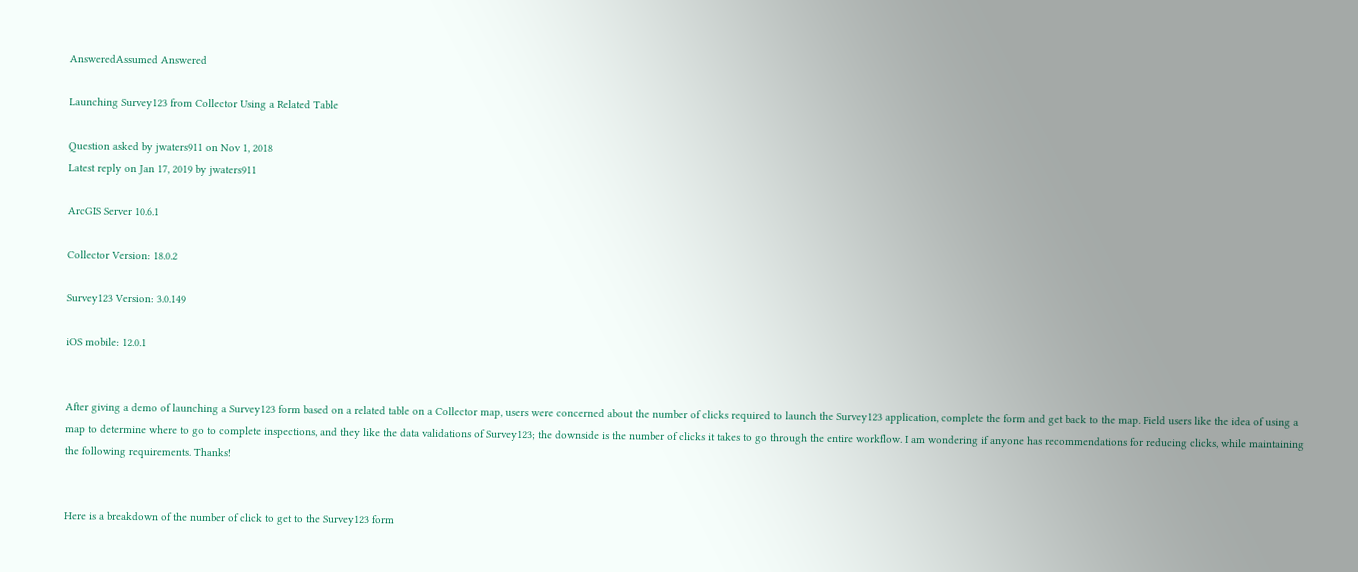AnsweredAssumed Answered

Launching Survey123 from Collector Using a Related Table

Question asked by jwaters911 on Nov 1, 2018
Latest reply on Jan 17, 2019 by jwaters911

ArcGIS Server 10.6.1

Collector Version: 18.0.2

Survey123 Version: 3.0.149

iOS mobile: 12.0.1


After giving a demo of launching a Survey123 form based on a related table on a Collector map, users were concerned about the number of clicks required to launch the Survey123 application, complete the form and get back to the map. Field users like the idea of using a map to determine where to go to complete inspections, and they like the data validations of Survey123; the downside is the number of clicks it takes to go through the entire workflow. I am wondering if anyone has recommendations for reducing clicks, while maintaining the following requirements. Thanks!


Here is a breakdown of the number of click to get to the Survey123 form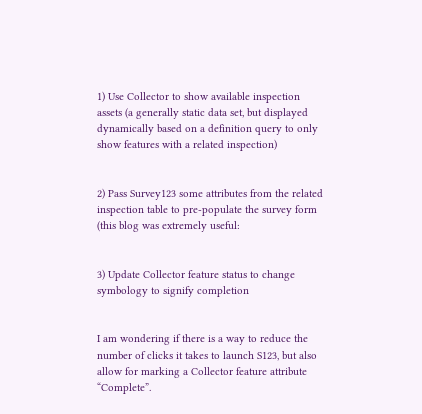1) Use Collector to show available inspection assets (a generally static data set, but displayed dynamically based on a definition query to only show features with a related inspection)


2) Pass Survey123 some attributes from the related inspection table to pre-populate the survey form (this blog was extremely useful:


3) Update Collector feature status to change symbology to signify completion


I am wondering if there is a way to reduce the number of clicks it takes to launch S123, but also allow for marking a Collector feature attribute “Complete”.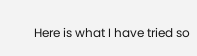Here is what I have tried so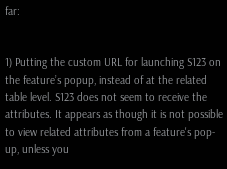far:


1) Putting the custom URL for launching S123 on the feature’s popup, instead of at the related table level. S123 does not seem to receive the attributes. It appears as though it is not possible to view related attributes from a feature's pop-up, unless you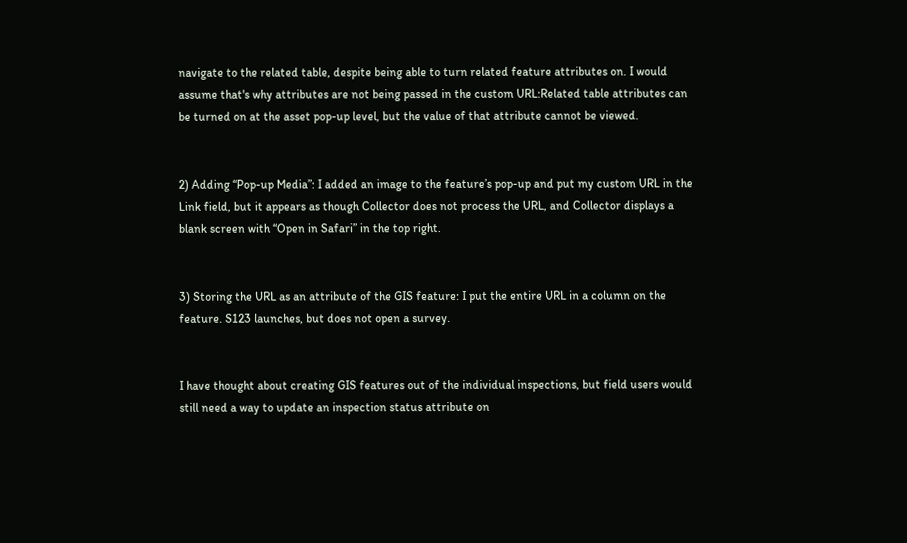navigate to the related table, despite being able to turn related feature attributes on. I would assume that's why attributes are not being passed in the custom URL:Related table attributes can be turned on at the asset pop-up level, but the value of that attribute cannot be viewed.


2) Adding “Pop-up Media”: I added an image to the feature’s pop-up and put my custom URL in the Link field, but it appears as though Collector does not process the URL, and Collector displays a blank screen with “Open in Safari” in the top right.


3) Storing the URL as an attribute of the GIS feature: I put the entire URL in a column on the feature. S123 launches, but does not open a survey.


I have thought about creating GIS features out of the individual inspections, but field users would still need a way to update an inspection status attribute on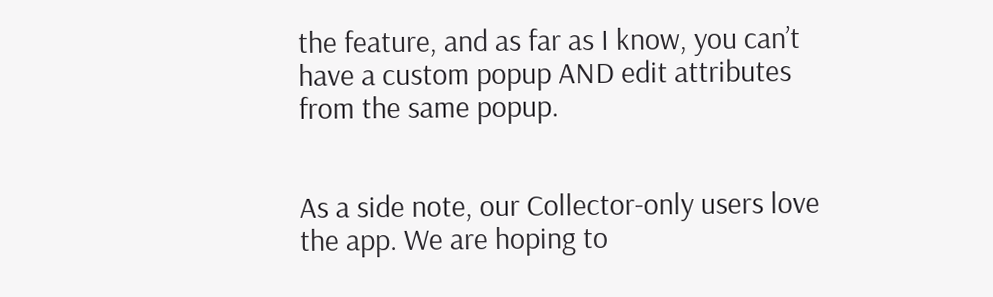the feature, and as far as I know, you can’t have a custom popup AND edit attributes from the same popup.


As a side note, our Collector-only users love the app. We are hoping to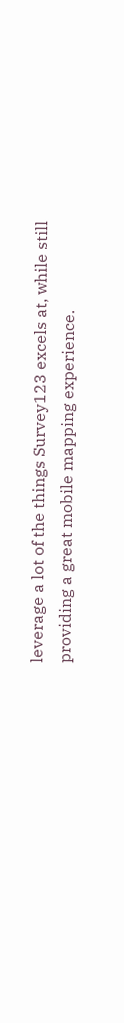leverage a lot of the things Survey123 excels at, while still providing a great mobile mapping experience.